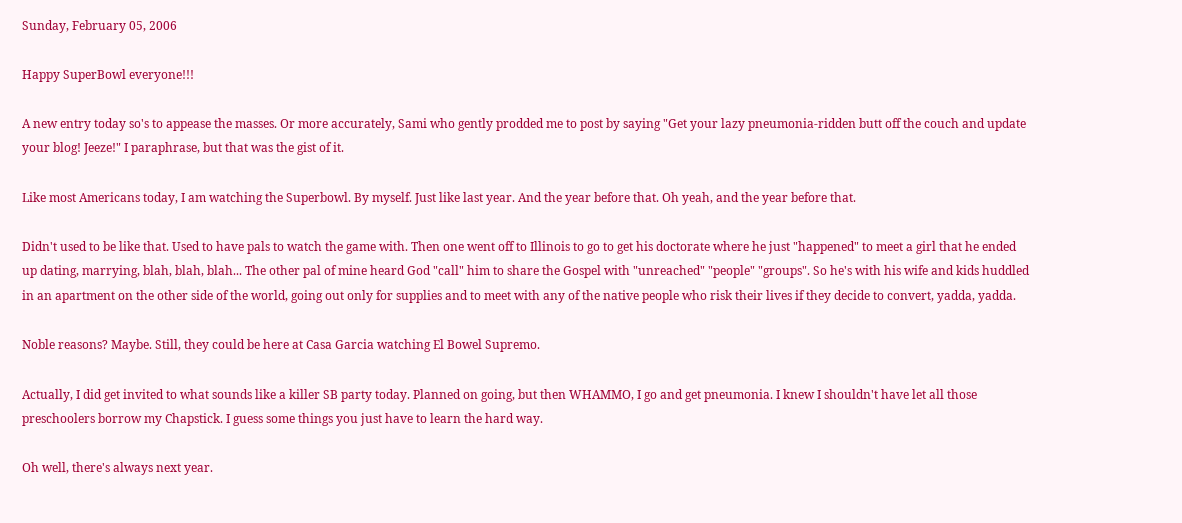Sunday, February 05, 2006

Happy SuperBowl everyone!!!

A new entry today so's to appease the masses. Or more accurately, Sami who gently prodded me to post by saying "Get your lazy pneumonia-ridden butt off the couch and update your blog! Jeeze!" I paraphrase, but that was the gist of it.

Like most Americans today, I am watching the Superbowl. By myself. Just like last year. And the year before that. Oh yeah, and the year before that.

Didn't used to be like that. Used to have pals to watch the game with. Then one went off to Illinois to go to get his doctorate where he just "happened" to meet a girl that he ended up dating, marrying, blah, blah, blah... The other pal of mine heard God "call" him to share the Gospel with "unreached" "people" "groups". So he's with his wife and kids huddled in an apartment on the other side of the world, going out only for supplies and to meet with any of the native people who risk their lives if they decide to convert, yadda, yadda.

Noble reasons? Maybe. Still, they could be here at Casa Garcia watching El Bowel Supremo.

Actually, I did get invited to what sounds like a killer SB party today. Planned on going, but then WHAMMO, I go and get pneumonia. I knew I shouldn't have let all those preschoolers borrow my Chapstick. I guess some things you just have to learn the hard way.

Oh well, there's always next year.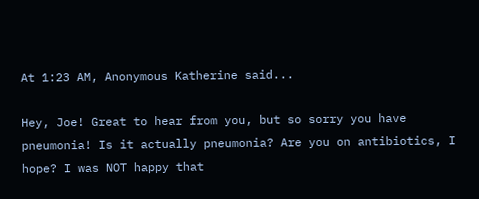At 1:23 AM, Anonymous Katherine said...

Hey, Joe! Great to hear from you, but so sorry you have pneumonia! Is it actually pneumonia? Are you on antibiotics, I hope? I was NOT happy that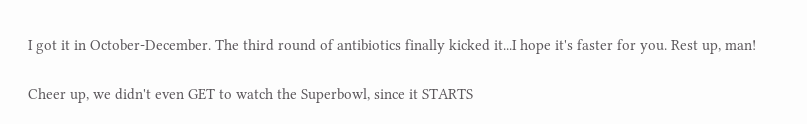I got it in October-December. The third round of antibiotics finally kicked it...I hope it's faster for you. Rest up, man!

Cheer up, we didn't even GET to watch the Superbowl, since it STARTS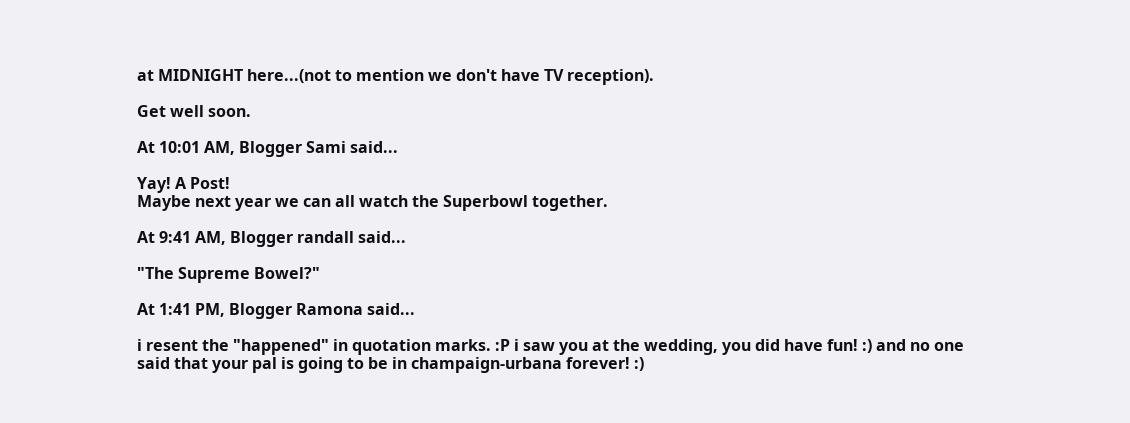at MIDNIGHT here...(not to mention we don't have TV reception).

Get well soon.

At 10:01 AM, Blogger Sami said...

Yay! A Post!
Maybe next year we can all watch the Superbowl together.

At 9:41 AM, Blogger randall said...

"The Supreme Bowel?"

At 1:41 PM, Blogger Ramona said...

i resent the "happened" in quotation marks. :P i saw you at the wedding, you did have fun! :) and no one said that your pal is going to be in champaign-urbana forever! :)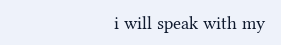i will speak with my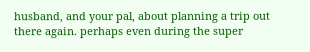husband, and your pal, about planning a trip out there again. perhaps even during the super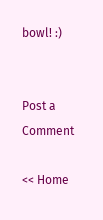bowl! :)


Post a Comment

<< Home